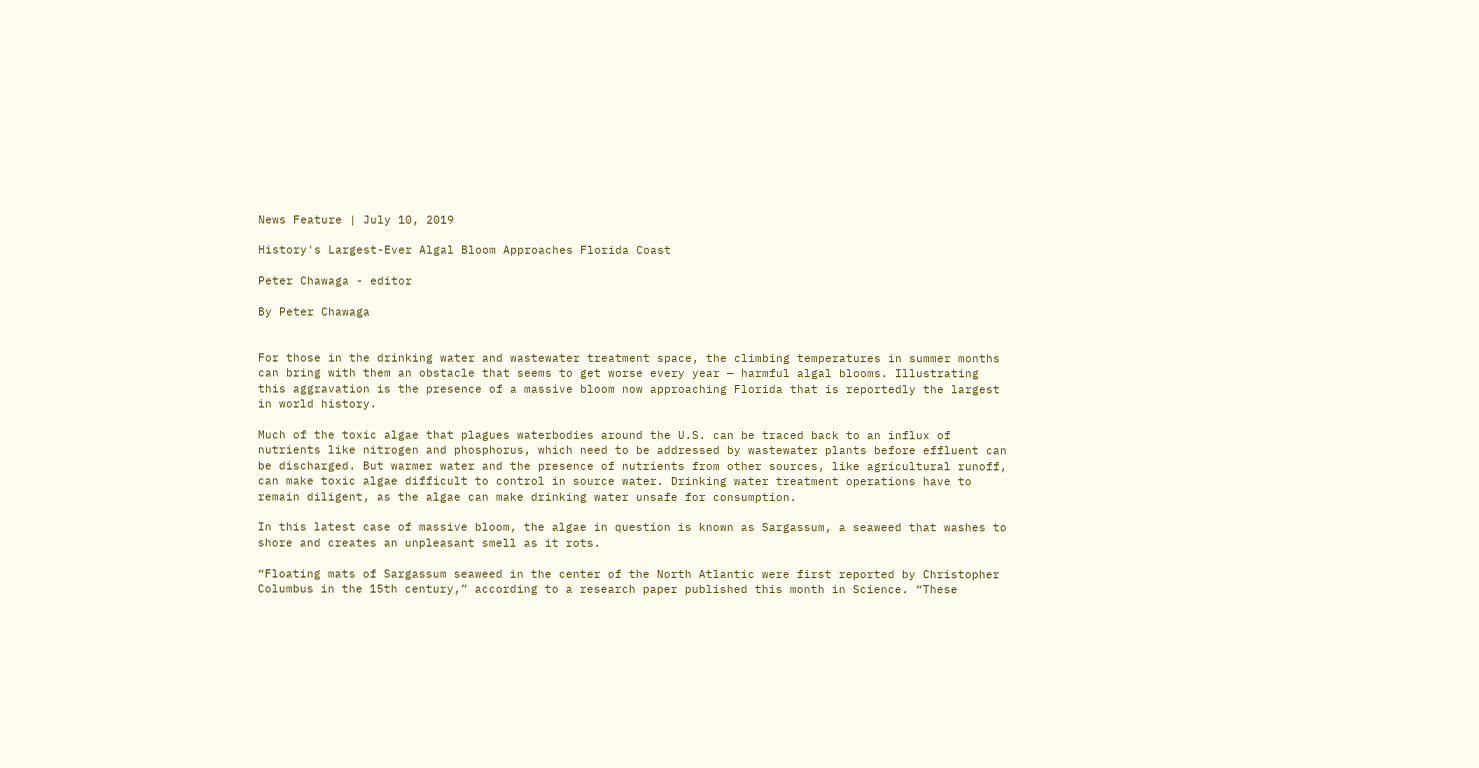News Feature | July 10, 2019

History's Largest-Ever Algal Bloom Approaches Florida Coast

Peter Chawaga - editor

By Peter Chawaga


For those in the drinking water and wastewater treatment space, the climbing temperatures in summer months can bring with them an obstacle that seems to get worse every year — harmful algal blooms. Illustrating this aggravation is the presence of a massive bloom now approaching Florida that is reportedly the largest in world history.

Much of the toxic algae that plagues waterbodies around the U.S. can be traced back to an influx of nutrients like nitrogen and phosphorus, which need to be addressed by wastewater plants before effluent can be discharged. But warmer water and the presence of nutrients from other sources, like agricultural runoff, can make toxic algae difficult to control in source water. Drinking water treatment operations have to remain diligent, as the algae can make drinking water unsafe for consumption.

In this latest case of massive bloom, the algae in question is known as Sargassum, a seaweed that washes to shore and creates an unpleasant smell as it rots.

“Floating mats of Sargassum seaweed in the center of the North Atlantic were first reported by Christopher Columbus in the 15th century,” according to a research paper published this month in Science. “These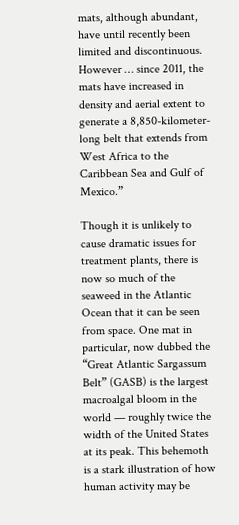mats, although abundant, have until recently been limited and discontinuous. However … since 2011, the mats have increased in density and aerial extent to generate a 8,850-kilometer-long belt that extends from West Africa to the Caribbean Sea and Gulf of Mexico.”

Though it is unlikely to cause dramatic issues for treatment plants, there is now so much of the seaweed in the Atlantic Ocean that it can be seen from space. One mat in particular, now dubbed the “Great Atlantic Sargassum Belt” (GASB) is the largest macroalgal bloom in the world — roughly twice the width of the United States at its peak. This behemoth is a stark illustration of how human activity may be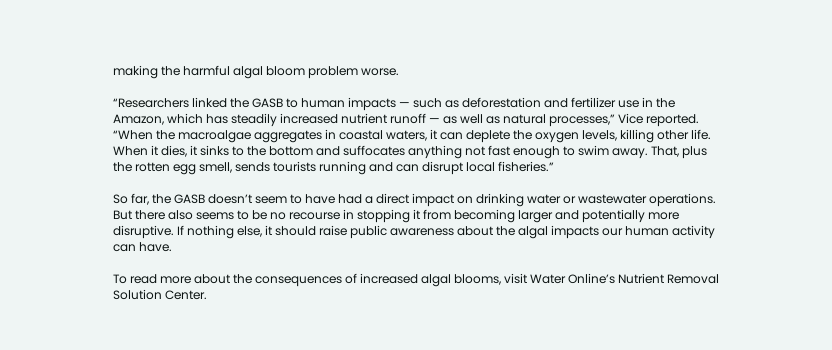making the harmful algal bloom problem worse.

“Researchers linked the GASB to human impacts — such as deforestation and fertilizer use in the Amazon, which has steadily increased nutrient runoff — as well as natural processes,” Vice reported. “When the macroalgae aggregates in coastal waters, it can deplete the oxygen levels, killing other life. When it dies, it sinks to the bottom and suffocates anything not fast enough to swim away. That, plus the rotten egg smell, sends tourists running and can disrupt local fisheries.”

So far, the GASB doesn’t seem to have had a direct impact on drinking water or wastewater operations. But there also seems to be no recourse in stopping it from becoming larger and potentially more disruptive. If nothing else, it should raise public awareness about the algal impacts our human activity can have.

To read more about the consequences of increased algal blooms, visit Water Online’s Nutrient Removal Solution Center.